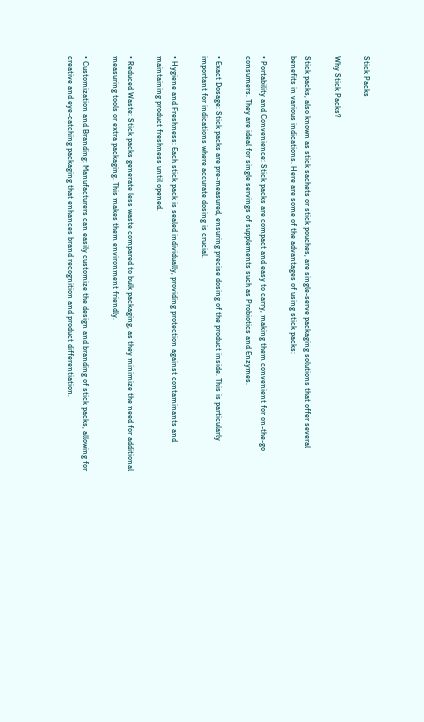Stick Packs

Why Stick Packs?

Stick packs, also known as stick sachets or stick pouches, are single-serve packaging solutions that offer several benefits in various indications. Here are some of the advantages of using stick packs:

• Portability and Convenience: Stick packs are compact and easy to carry, making them convenient for on-the-go consumers. They are ideal for single servings of supplements such as Probiotics and Enzymes.

• Exact Dosage: Stick packs are pre-measured, ensuring precise dosing of the product inside. This is particularly important for indications where accurate dosing is crucial.

• Hygiene and Freshness: Each stick pack is sealed individually, providing protection against contaminants and maintaining product freshness until opened.

• Reduced Waste: Stick packs generate less waste compared to bulk packaging, as they minimize the need for additional measuring tools or extra packaging. This makes them environment friendly.

• Customization and Branding: Manufacturers can easily customize the design and branding of stick packs, allowing for creative and eye-catching packaging that enhances brand recognition and product differentiation.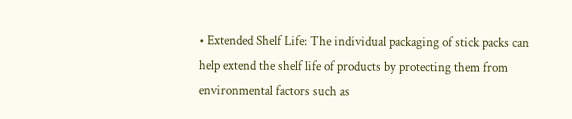• Extended Shelf Life: The individual packaging of stick packs can help extend the shelf life of products by protecting them from environmental factors such as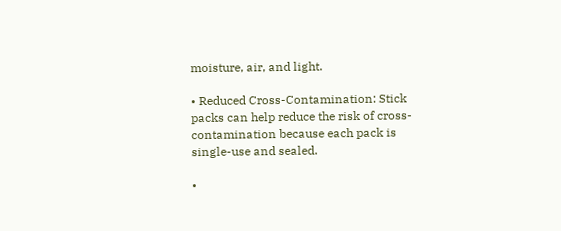moisture, air, and light.

• Reduced Cross-Contamination: Stick packs can help reduce the risk of cross-contamination because each pack is single-use and sealed.

•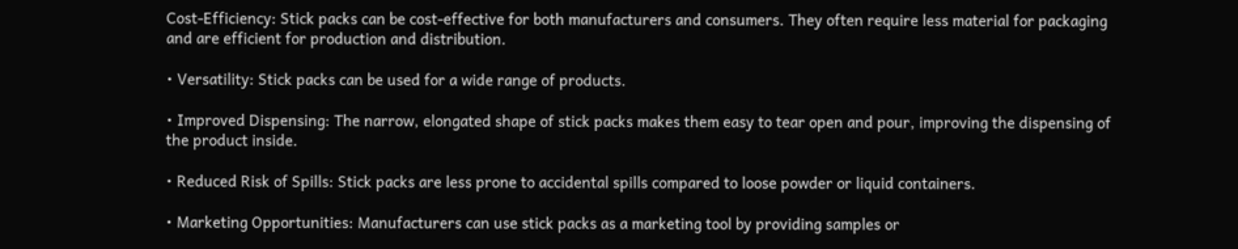Cost-Efficiency: Stick packs can be cost-effective for both manufacturers and consumers. They often require less material for packaging and are efficient for production and distribution.

• Versatility: Stick packs can be used for a wide range of products.

• Improved Dispensing: The narrow, elongated shape of stick packs makes them easy to tear open and pour, improving the dispensing of the product inside.

• Reduced Risk of Spills: Stick packs are less prone to accidental spills compared to loose powder or liquid containers.

• Marketing Opportunities: Manufacturers can use stick packs as a marketing tool by providing samples or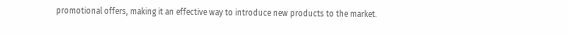promotional offers, making it an effective way to introduce new products to the market.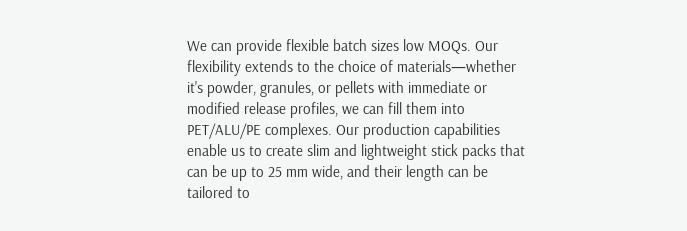We can provide flexible batch sizes low MOQs. Our flexibility extends to the choice of materials—whether it's powder, granules, or pellets with immediate or modified release profiles, we can fill them into PET/ALU/PE complexes. Our production capabilities enable us to create slim and lightweight stick packs that can be up to 25 mm wide, and their length can be tailored to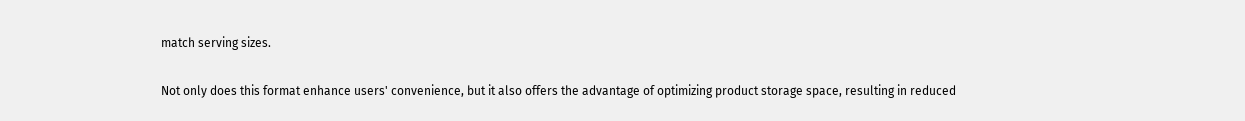match serving sizes.

Not only does this format enhance users' convenience, but it also offers the advantage of optimizing product storage space, resulting in reduced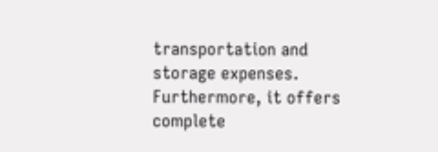transportation and storage expenses. Furthermore, it offers complete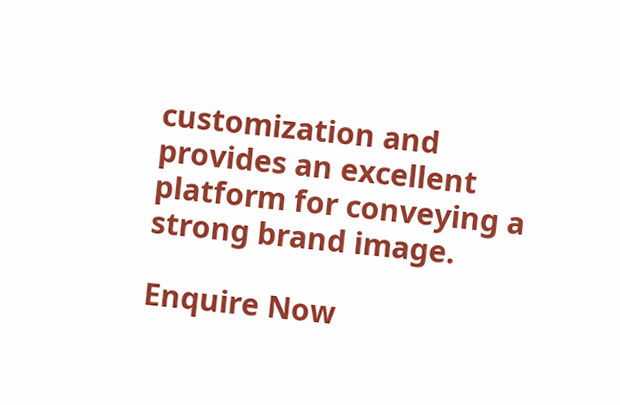customization and provides an excellent platform for conveying a strong brand image.

Enquire Now